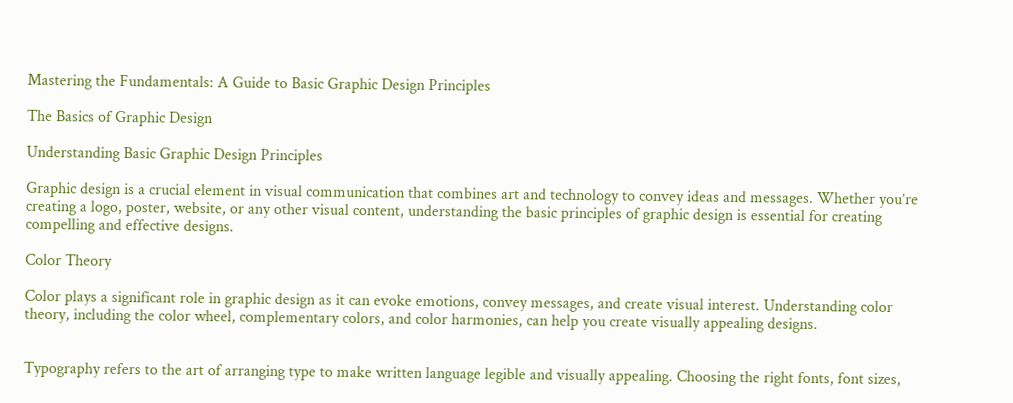Mastering the Fundamentals: A Guide to Basic Graphic Design Principles

The Basics of Graphic Design

Understanding Basic Graphic Design Principles

Graphic design is a crucial element in visual communication that combines art and technology to convey ideas and messages. Whether you’re creating a logo, poster, website, or any other visual content, understanding the basic principles of graphic design is essential for creating compelling and effective designs.

Color Theory

Color plays a significant role in graphic design as it can evoke emotions, convey messages, and create visual interest. Understanding color theory, including the color wheel, complementary colors, and color harmonies, can help you create visually appealing designs.


Typography refers to the art of arranging type to make written language legible and visually appealing. Choosing the right fonts, font sizes,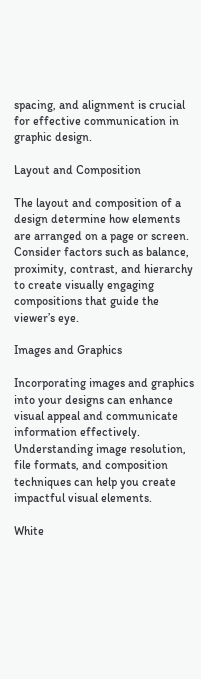spacing, and alignment is crucial for effective communication in graphic design.

Layout and Composition

The layout and composition of a design determine how elements are arranged on a page or screen. Consider factors such as balance, proximity, contrast, and hierarchy to create visually engaging compositions that guide the viewer’s eye.

Images and Graphics

Incorporating images and graphics into your designs can enhance visual appeal and communicate information effectively. Understanding image resolution, file formats, and composition techniques can help you create impactful visual elements.

White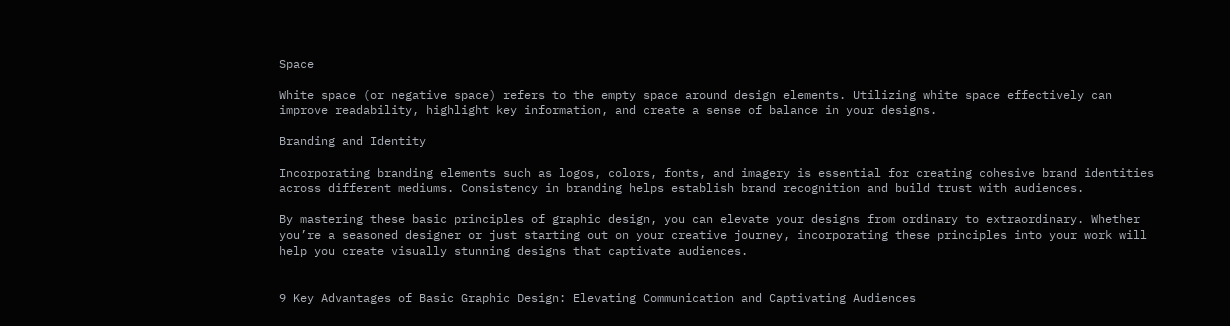Space

White space (or negative space) refers to the empty space around design elements. Utilizing white space effectively can improve readability, highlight key information, and create a sense of balance in your designs.

Branding and Identity

Incorporating branding elements such as logos, colors, fonts, and imagery is essential for creating cohesive brand identities across different mediums. Consistency in branding helps establish brand recognition and build trust with audiences.

By mastering these basic principles of graphic design, you can elevate your designs from ordinary to extraordinary. Whether you’re a seasoned designer or just starting out on your creative journey, incorporating these principles into your work will help you create visually stunning designs that captivate audiences.


9 Key Advantages of Basic Graphic Design: Elevating Communication and Captivating Audiences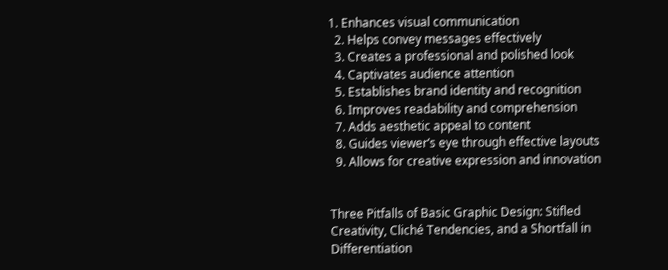1. Enhances visual communication
  2. Helps convey messages effectively
  3. Creates a professional and polished look
  4. Captivates audience attention
  5. Establishes brand identity and recognition
  6. Improves readability and comprehension
  7. Adds aesthetic appeal to content
  8. Guides viewer’s eye through effective layouts
  9. Allows for creative expression and innovation


Three Pitfalls of Basic Graphic Design: Stifled Creativity, Cliché Tendencies, and a Shortfall in Differentiation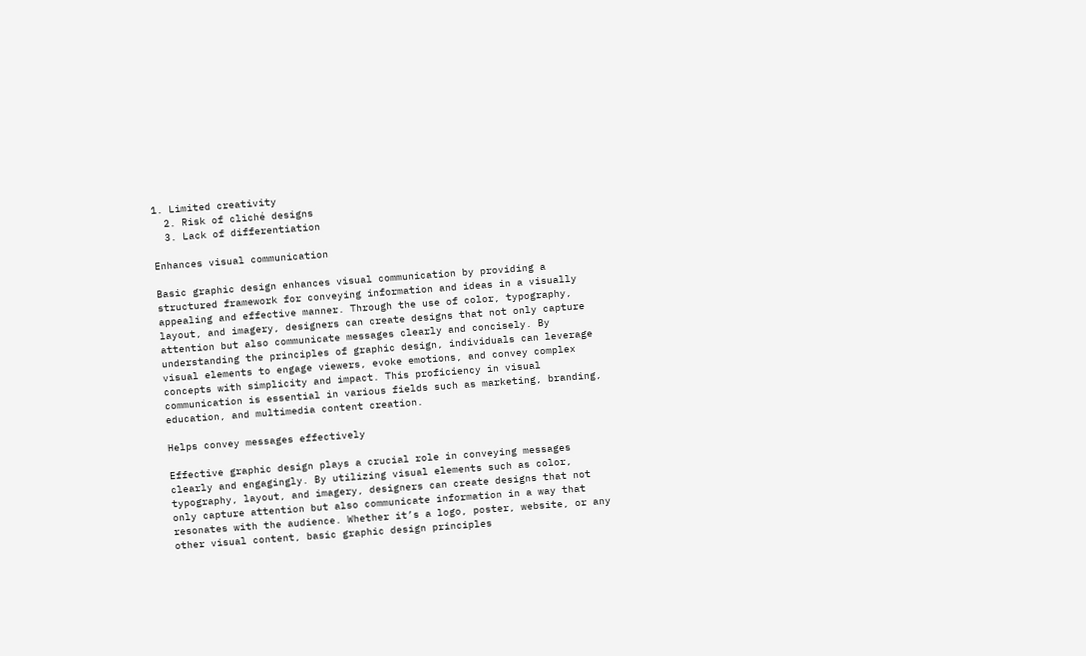1. Limited creativity
  2. Risk of cliché designs
  3. Lack of differentiation

Enhances visual communication

Basic graphic design enhances visual communication by providing a structured framework for conveying information and ideas in a visually appealing and effective manner. Through the use of color, typography, layout, and imagery, designers can create designs that not only capture attention but also communicate messages clearly and concisely. By understanding the principles of graphic design, individuals can leverage visual elements to engage viewers, evoke emotions, and convey complex concepts with simplicity and impact. This proficiency in visual communication is essential in various fields such as marketing, branding, education, and multimedia content creation.

Helps convey messages effectively

Effective graphic design plays a crucial role in conveying messages clearly and engagingly. By utilizing visual elements such as color, typography, layout, and imagery, designers can create designs that not only capture attention but also communicate information in a way that resonates with the audience. Whether it’s a logo, poster, website, or any other visual content, basic graphic design principles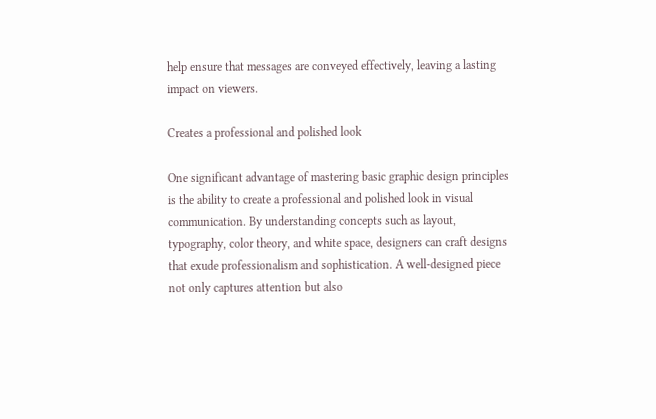help ensure that messages are conveyed effectively, leaving a lasting impact on viewers.

Creates a professional and polished look

One significant advantage of mastering basic graphic design principles is the ability to create a professional and polished look in visual communication. By understanding concepts such as layout, typography, color theory, and white space, designers can craft designs that exude professionalism and sophistication. A well-designed piece not only captures attention but also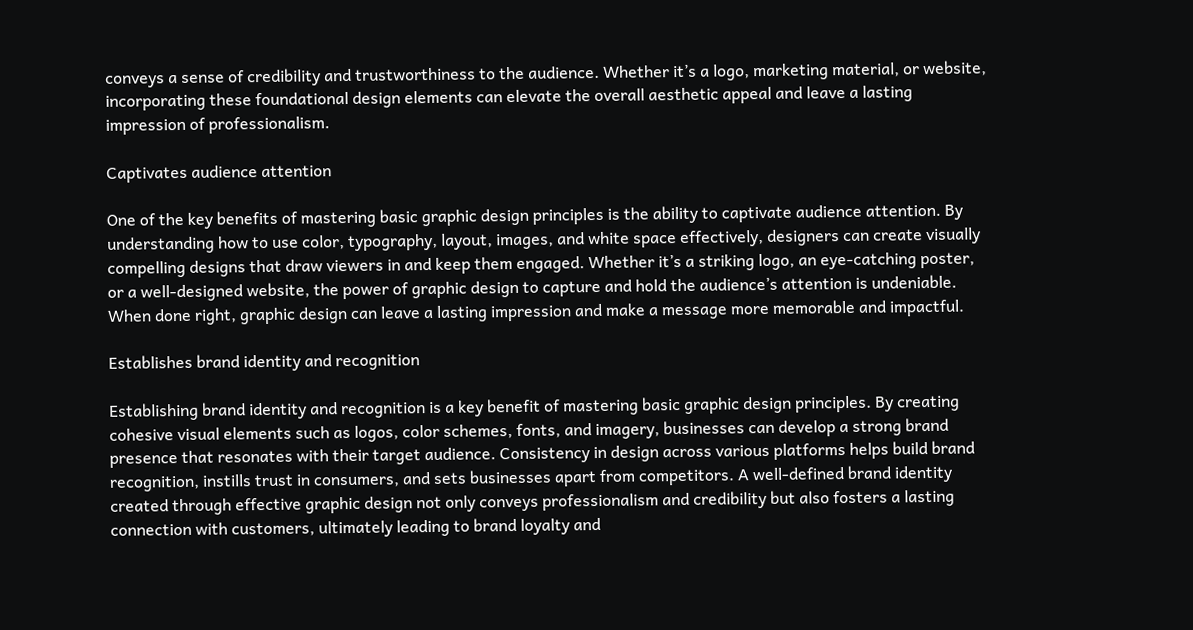conveys a sense of credibility and trustworthiness to the audience. Whether it’s a logo, marketing material, or website, incorporating these foundational design elements can elevate the overall aesthetic appeal and leave a lasting impression of professionalism.

Captivates audience attention

One of the key benefits of mastering basic graphic design principles is the ability to captivate audience attention. By understanding how to use color, typography, layout, images, and white space effectively, designers can create visually compelling designs that draw viewers in and keep them engaged. Whether it’s a striking logo, an eye-catching poster, or a well-designed website, the power of graphic design to capture and hold the audience’s attention is undeniable. When done right, graphic design can leave a lasting impression and make a message more memorable and impactful.

Establishes brand identity and recognition

Establishing brand identity and recognition is a key benefit of mastering basic graphic design principles. By creating cohesive visual elements such as logos, color schemes, fonts, and imagery, businesses can develop a strong brand presence that resonates with their target audience. Consistency in design across various platforms helps build brand recognition, instills trust in consumers, and sets businesses apart from competitors. A well-defined brand identity created through effective graphic design not only conveys professionalism and credibility but also fosters a lasting connection with customers, ultimately leading to brand loyalty and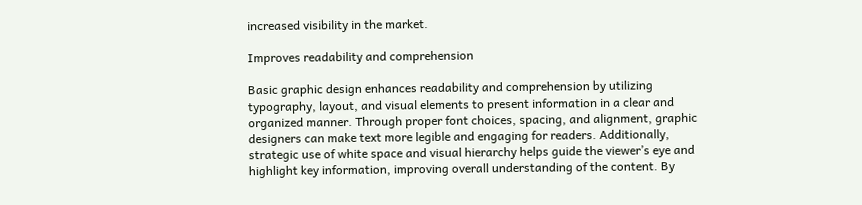increased visibility in the market.

Improves readability and comprehension

Basic graphic design enhances readability and comprehension by utilizing typography, layout, and visual elements to present information in a clear and organized manner. Through proper font choices, spacing, and alignment, graphic designers can make text more legible and engaging for readers. Additionally, strategic use of white space and visual hierarchy helps guide the viewer’s eye and highlight key information, improving overall understanding of the content. By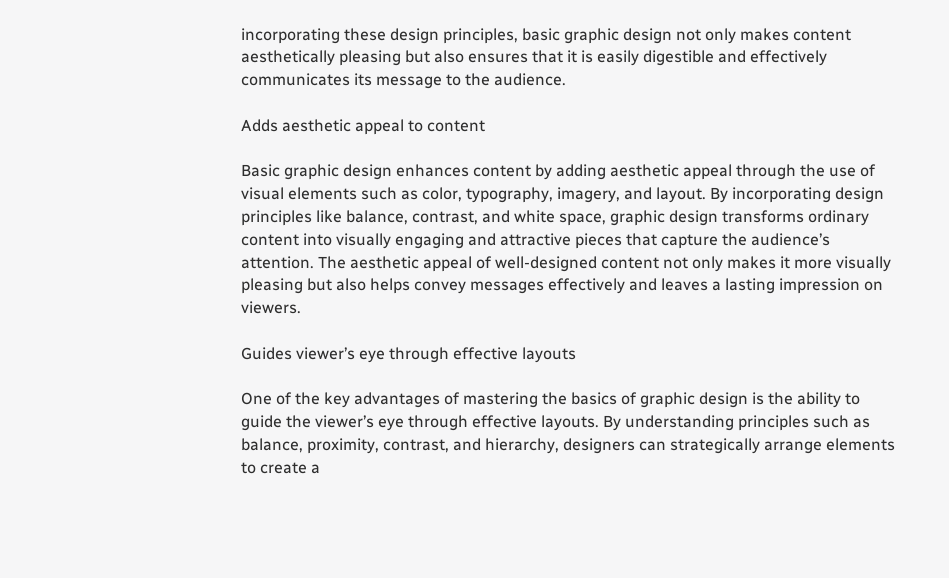incorporating these design principles, basic graphic design not only makes content aesthetically pleasing but also ensures that it is easily digestible and effectively communicates its message to the audience.

Adds aesthetic appeal to content

Basic graphic design enhances content by adding aesthetic appeal through the use of visual elements such as color, typography, imagery, and layout. By incorporating design principles like balance, contrast, and white space, graphic design transforms ordinary content into visually engaging and attractive pieces that capture the audience’s attention. The aesthetic appeal of well-designed content not only makes it more visually pleasing but also helps convey messages effectively and leaves a lasting impression on viewers.

Guides viewer’s eye through effective layouts

One of the key advantages of mastering the basics of graphic design is the ability to guide the viewer’s eye through effective layouts. By understanding principles such as balance, proximity, contrast, and hierarchy, designers can strategically arrange elements to create a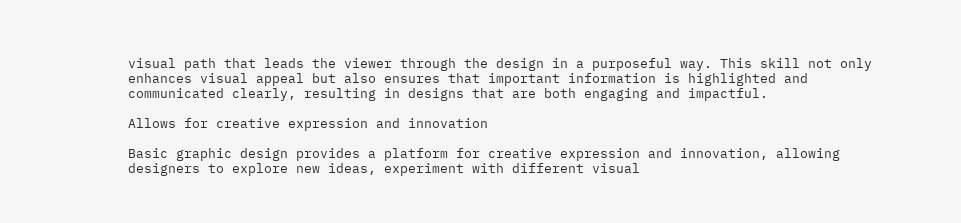visual path that leads the viewer through the design in a purposeful way. This skill not only enhances visual appeal but also ensures that important information is highlighted and communicated clearly, resulting in designs that are both engaging and impactful.

Allows for creative expression and innovation

Basic graphic design provides a platform for creative expression and innovation, allowing designers to explore new ideas, experiment with different visual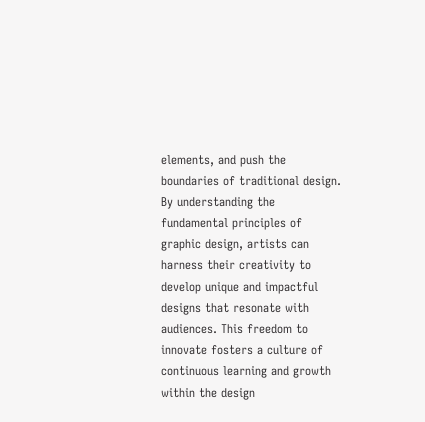elements, and push the boundaries of traditional design. By understanding the fundamental principles of graphic design, artists can harness their creativity to develop unique and impactful designs that resonate with audiences. This freedom to innovate fosters a culture of continuous learning and growth within the design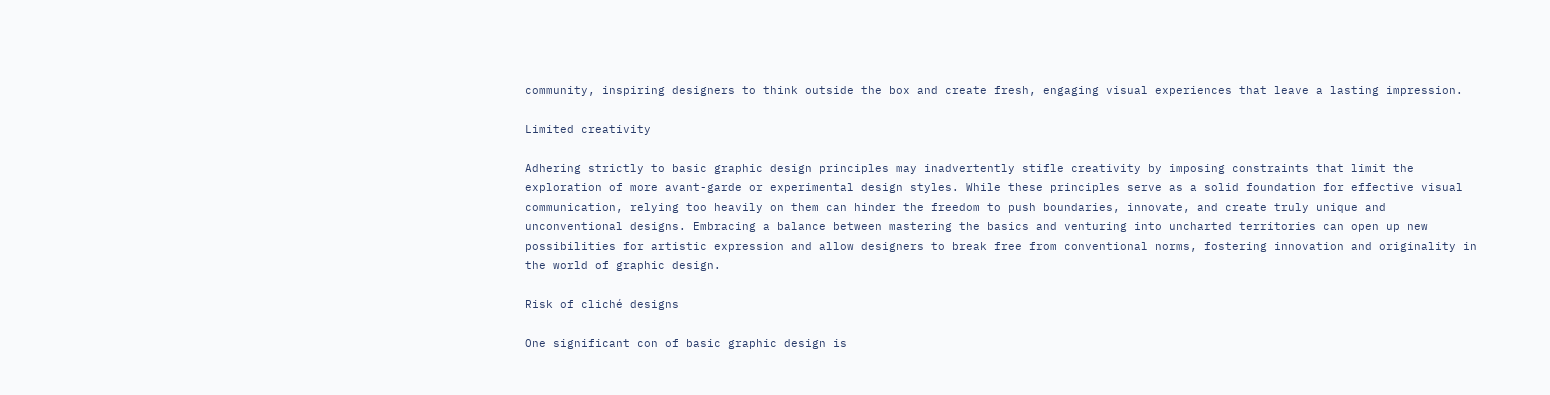community, inspiring designers to think outside the box and create fresh, engaging visual experiences that leave a lasting impression.

Limited creativity

Adhering strictly to basic graphic design principles may inadvertently stifle creativity by imposing constraints that limit the exploration of more avant-garde or experimental design styles. While these principles serve as a solid foundation for effective visual communication, relying too heavily on them can hinder the freedom to push boundaries, innovate, and create truly unique and unconventional designs. Embracing a balance between mastering the basics and venturing into uncharted territories can open up new possibilities for artistic expression and allow designers to break free from conventional norms, fostering innovation and originality in the world of graphic design.

Risk of cliché designs

One significant con of basic graphic design is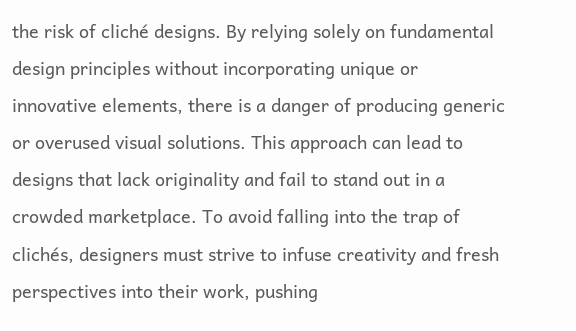the risk of cliché designs. By relying solely on fundamental design principles without incorporating unique or innovative elements, there is a danger of producing generic or overused visual solutions. This approach can lead to designs that lack originality and fail to stand out in a crowded marketplace. To avoid falling into the trap of clichés, designers must strive to infuse creativity and fresh perspectives into their work, pushing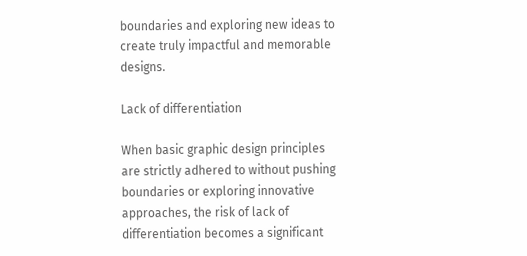boundaries and exploring new ideas to create truly impactful and memorable designs.

Lack of differentiation

When basic graphic design principles are strictly adhered to without pushing boundaries or exploring innovative approaches, the risk of lack of differentiation becomes a significant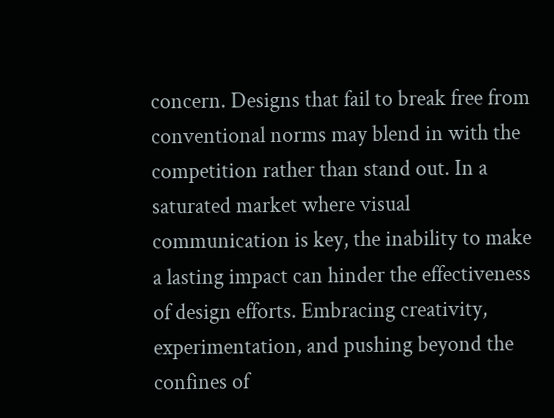concern. Designs that fail to break free from conventional norms may blend in with the competition rather than stand out. In a saturated market where visual communication is key, the inability to make a lasting impact can hinder the effectiveness of design efforts. Embracing creativity, experimentation, and pushing beyond the confines of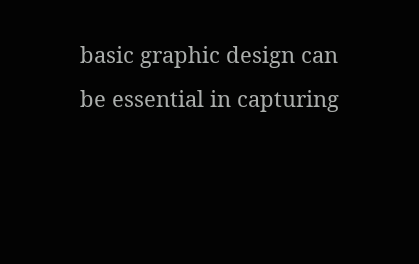basic graphic design can be essential in capturing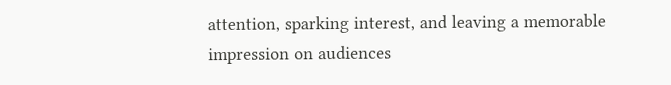attention, sparking interest, and leaving a memorable impression on audiences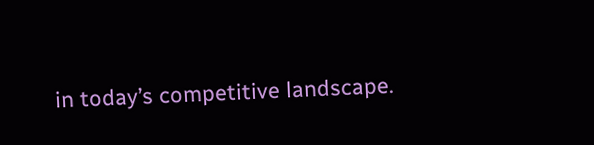in today’s competitive landscape.